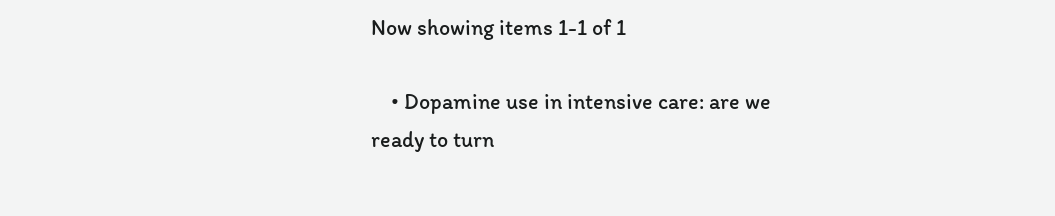Now showing items 1-1 of 1

    • Dopamine use in intensive care: are we ready to turn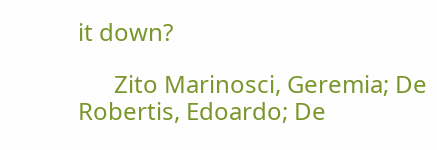it down?

      Zito Marinosci, Geremia; De Robertis, Edoardo; De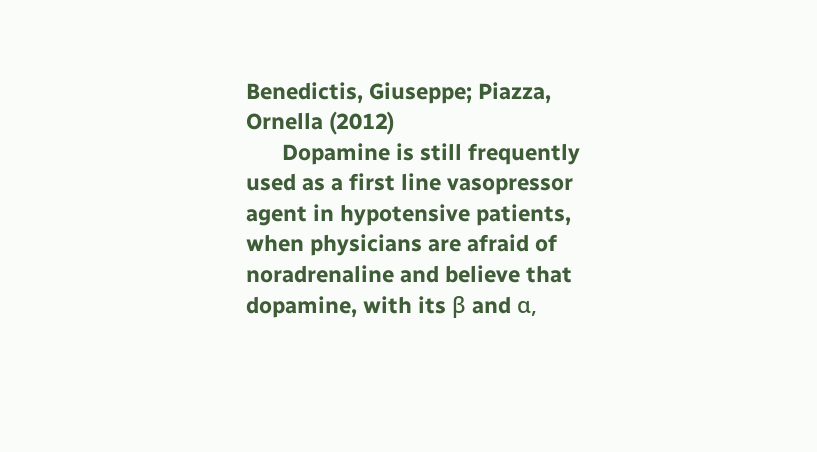Benedictis, Giuseppe; Piazza, Ornella (2012)
      Dopamine is still frequently used as a first line vasopressor agent in hypotensive patients, when physicians are afraid of noradrenaline and believe that dopamine, with its β and α,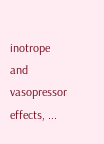inotrope and vasopressor effects, ...